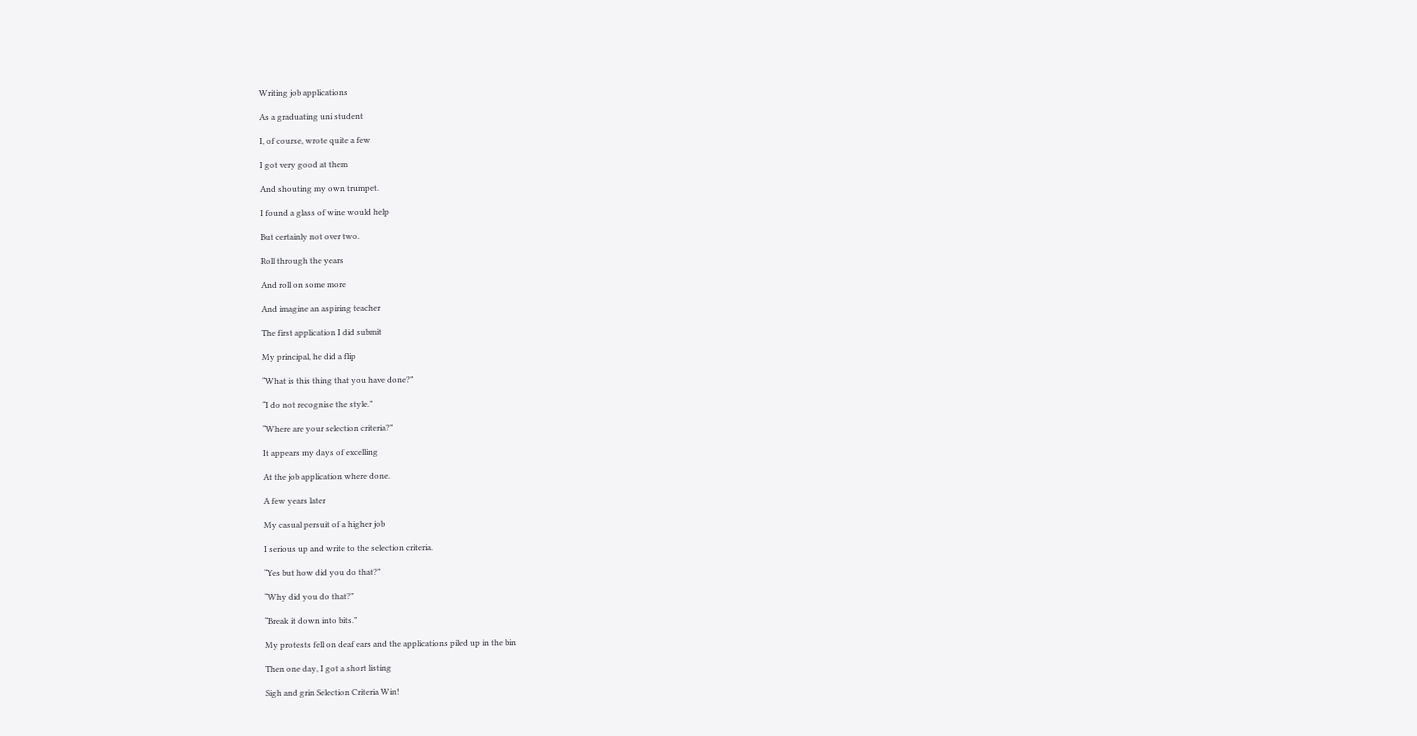Writing job applications

As a graduating uni student

I, of course, wrote quite a few

I got very good at them

And shouting my own trumpet.

I found a glass of wine would help

But certainly not over two.

Roll through the years

And roll on some more

And imagine an aspiring teacher

The first application I did submit

My principal, he did a flip

“What is this thing that you have done?”

“I do not recognise the style.”

“Where are your selection criteria?”

It appears my days of excelling

At the job application where done.

A few years later

My casual persuit of a higher job

I serious up and write to the selection criteria.

“Yes but how did you do that?”

“Why did you do that?”

“Break it down into bits.”

My protests fell on deaf ears and the applications piled up in the bin

Then one day, I got a short listing

Sigh and grin Selection Criteria Win!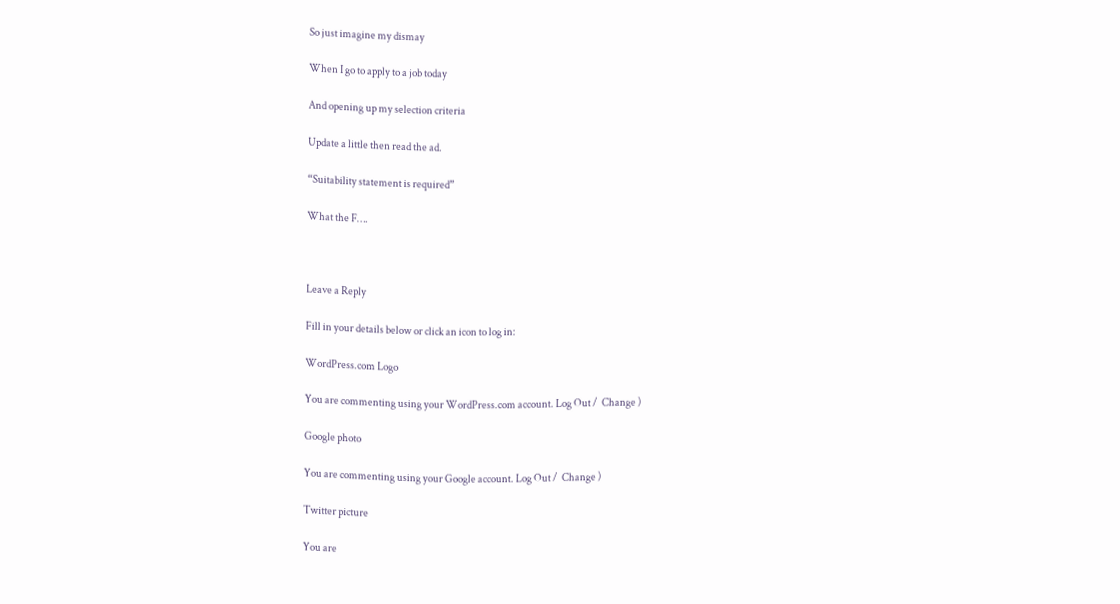So just imagine my dismay

When I go to apply to a job today

And opening up my selection criteria

Update a little then read the ad.

“Suitability statement is required”

What the F….



Leave a Reply

Fill in your details below or click an icon to log in:

WordPress.com Logo

You are commenting using your WordPress.com account. Log Out /  Change )

Google photo

You are commenting using your Google account. Log Out /  Change )

Twitter picture

You are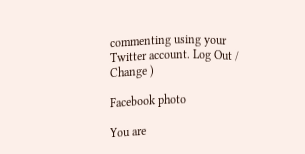commenting using your Twitter account. Log Out /  Change )

Facebook photo

You are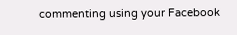commenting using your Facebook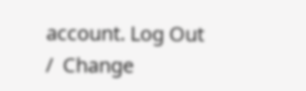account. Log Out /  Change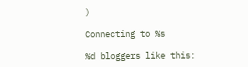)

Connecting to %s

%d bloggers like this: